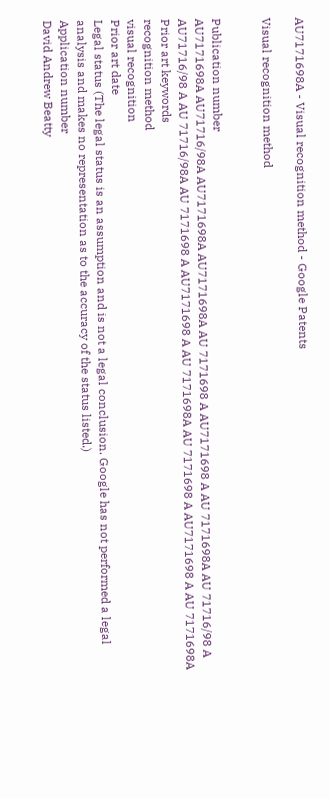AU7171698A - Visual recognition method - Google Patents

Visual recognition method


Publication number
AU7171698A AU71716/98A AU7171698A AU7171698A AU 7171698 A AU7171698 A AU 7171698A AU 71716/98 A AU71716/98 A AU 71716/98A AU 7171698 A AU7171698 A AU 7171698A AU 7171698 A AU7171698 A AU 7171698A
Prior art keywords
recognition method
visual recognition
Prior art date
Legal status (The legal status is an assumption and is not a legal conclusion. Google has not performed a legal analysis and makes no representation as to the accuracy of the status listed.)
Application number
David Andrew Beatty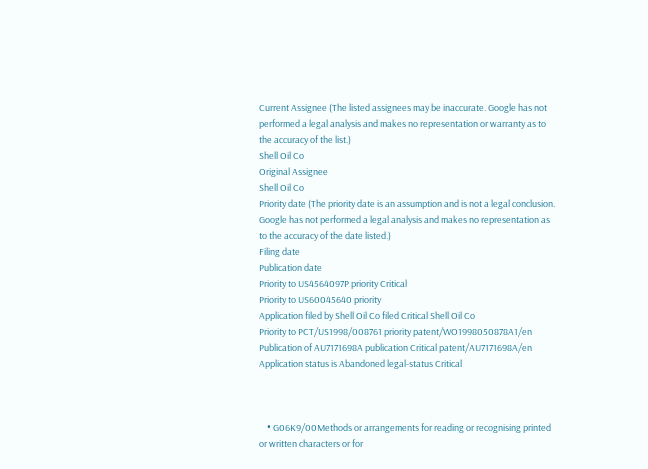Current Assignee (The listed assignees may be inaccurate. Google has not performed a legal analysis and makes no representation or warranty as to the accuracy of the list.)
Shell Oil Co
Original Assignee
Shell Oil Co
Priority date (The priority date is an assumption and is not a legal conclusion. Google has not performed a legal analysis and makes no representation as to the accuracy of the date listed.)
Filing date
Publication date
Priority to US4564097P priority Critical
Priority to US60045640 priority
Application filed by Shell Oil Co filed Critical Shell Oil Co
Priority to PCT/US1998/008761 priority patent/WO1998050878A1/en
Publication of AU7171698A publication Critical patent/AU7171698A/en
Application status is Abandoned legal-status Critical



    • G06K9/00Methods or arrangements for reading or recognising printed or written characters or for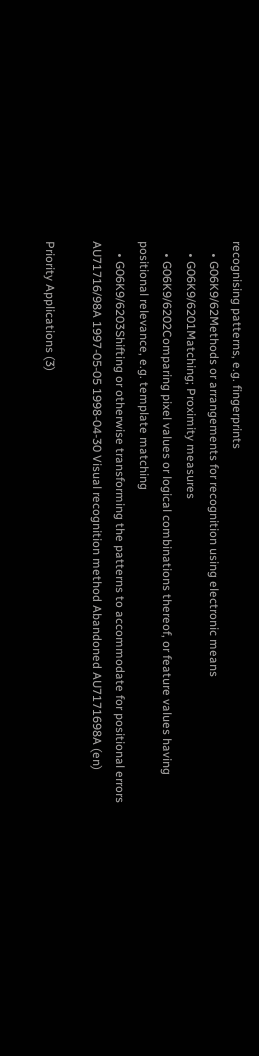recognising patterns, e.g. fingerprints
    • G06K9/62Methods or arrangements for recognition using electronic means
    • G06K9/6201Matching; Proximity measures
    • G06K9/6202Comparing pixel values or logical combinations thereof, or feature values having positional relevance, e.g. template matching
    • G06K9/6203Shifting or otherwise transforming the patterns to accommodate for positional errors
AU71716/98A 1997-05-05 1998-04-30 Visual recognition method Abandoned AU7171698A (en)

Priority Applications (3)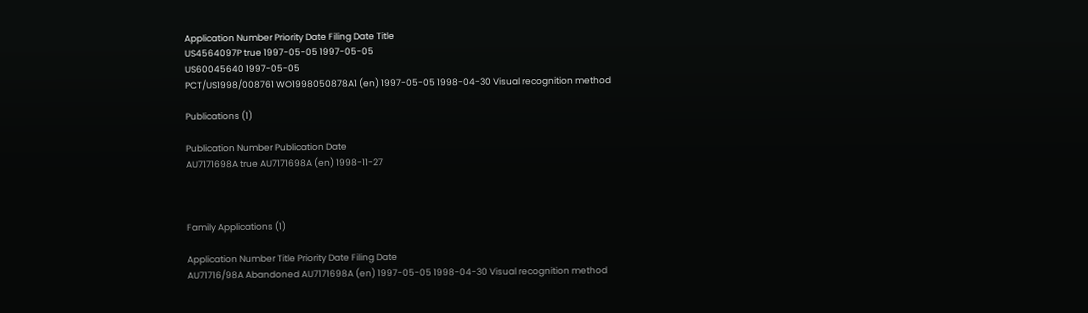Application Number Priority Date Filing Date Title
US4564097P true 1997-05-05 1997-05-05
US60045640 1997-05-05
PCT/US1998/008761 WO1998050878A1 (en) 1997-05-05 1998-04-30 Visual recognition method

Publications (1)

Publication Number Publication Date
AU7171698A true AU7171698A (en) 1998-11-27



Family Applications (1)

Application Number Title Priority Date Filing Date
AU71716/98A Abandoned AU7171698A (en) 1997-05-05 1998-04-30 Visual recognition method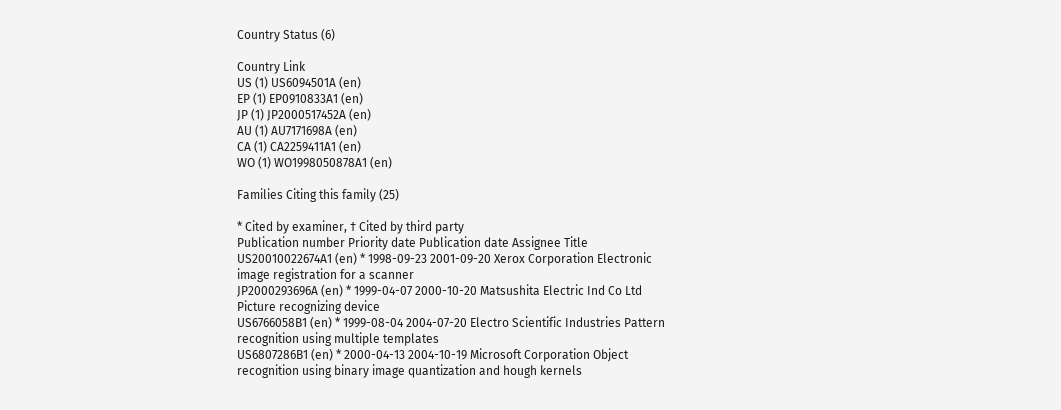Country Status (6)

Country Link
US (1) US6094501A (en)
EP (1) EP0910833A1 (en)
JP (1) JP2000517452A (en)
AU (1) AU7171698A (en)
CA (1) CA2259411A1 (en)
WO (1) WO1998050878A1 (en)

Families Citing this family (25)

* Cited by examiner, † Cited by third party
Publication number Priority date Publication date Assignee Title
US20010022674A1 (en) * 1998-09-23 2001-09-20 Xerox Corporation Electronic image registration for a scanner
JP2000293696A (en) * 1999-04-07 2000-10-20 Matsushita Electric Ind Co Ltd Picture recognizing device
US6766058B1 (en) * 1999-08-04 2004-07-20 Electro Scientific Industries Pattern recognition using multiple templates
US6807286B1 (en) * 2000-04-13 2004-10-19 Microsoft Corporation Object recognition using binary image quantization and hough kernels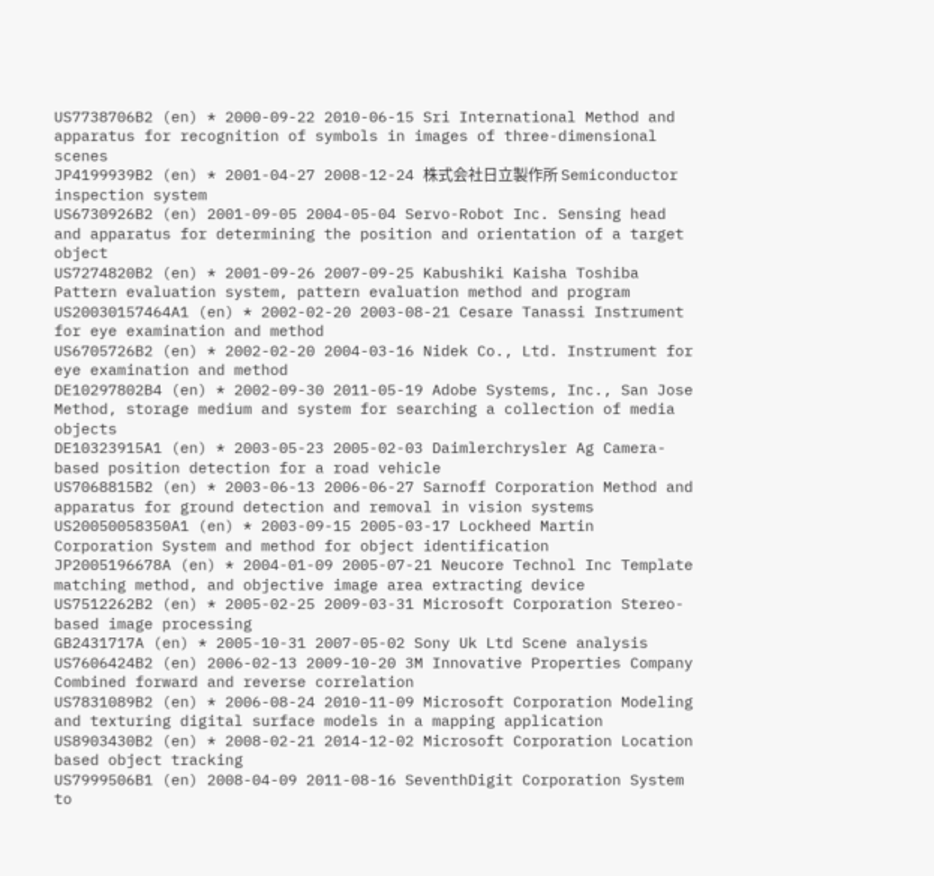US7738706B2 (en) * 2000-09-22 2010-06-15 Sri International Method and apparatus for recognition of symbols in images of three-dimensional scenes
JP4199939B2 (en) * 2001-04-27 2008-12-24 株式会社日立製作所 Semiconductor inspection system
US6730926B2 (en) 2001-09-05 2004-05-04 Servo-Robot Inc. Sensing head and apparatus for determining the position and orientation of a target object
US7274820B2 (en) * 2001-09-26 2007-09-25 Kabushiki Kaisha Toshiba Pattern evaluation system, pattern evaluation method and program
US20030157464A1 (en) * 2002-02-20 2003-08-21 Cesare Tanassi Instrument for eye examination and method
US6705726B2 (en) * 2002-02-20 2004-03-16 Nidek Co., Ltd. Instrument for eye examination and method
DE10297802B4 (en) * 2002-09-30 2011-05-19 Adobe Systems, Inc., San Jose Method, storage medium and system for searching a collection of media objects
DE10323915A1 (en) * 2003-05-23 2005-02-03 Daimlerchrysler Ag Camera-based position detection for a road vehicle
US7068815B2 (en) * 2003-06-13 2006-06-27 Sarnoff Corporation Method and apparatus for ground detection and removal in vision systems
US20050058350A1 (en) * 2003-09-15 2005-03-17 Lockheed Martin Corporation System and method for object identification
JP2005196678A (en) * 2004-01-09 2005-07-21 Neucore Technol Inc Template matching method, and objective image area extracting device
US7512262B2 (en) * 2005-02-25 2009-03-31 Microsoft Corporation Stereo-based image processing
GB2431717A (en) * 2005-10-31 2007-05-02 Sony Uk Ltd Scene analysis
US7606424B2 (en) 2006-02-13 2009-10-20 3M Innovative Properties Company Combined forward and reverse correlation
US7831089B2 (en) * 2006-08-24 2010-11-09 Microsoft Corporation Modeling and texturing digital surface models in a mapping application
US8903430B2 (en) * 2008-02-21 2014-12-02 Microsoft Corporation Location based object tracking
US7999506B1 (en) 2008-04-09 2011-08-16 SeventhDigit Corporation System to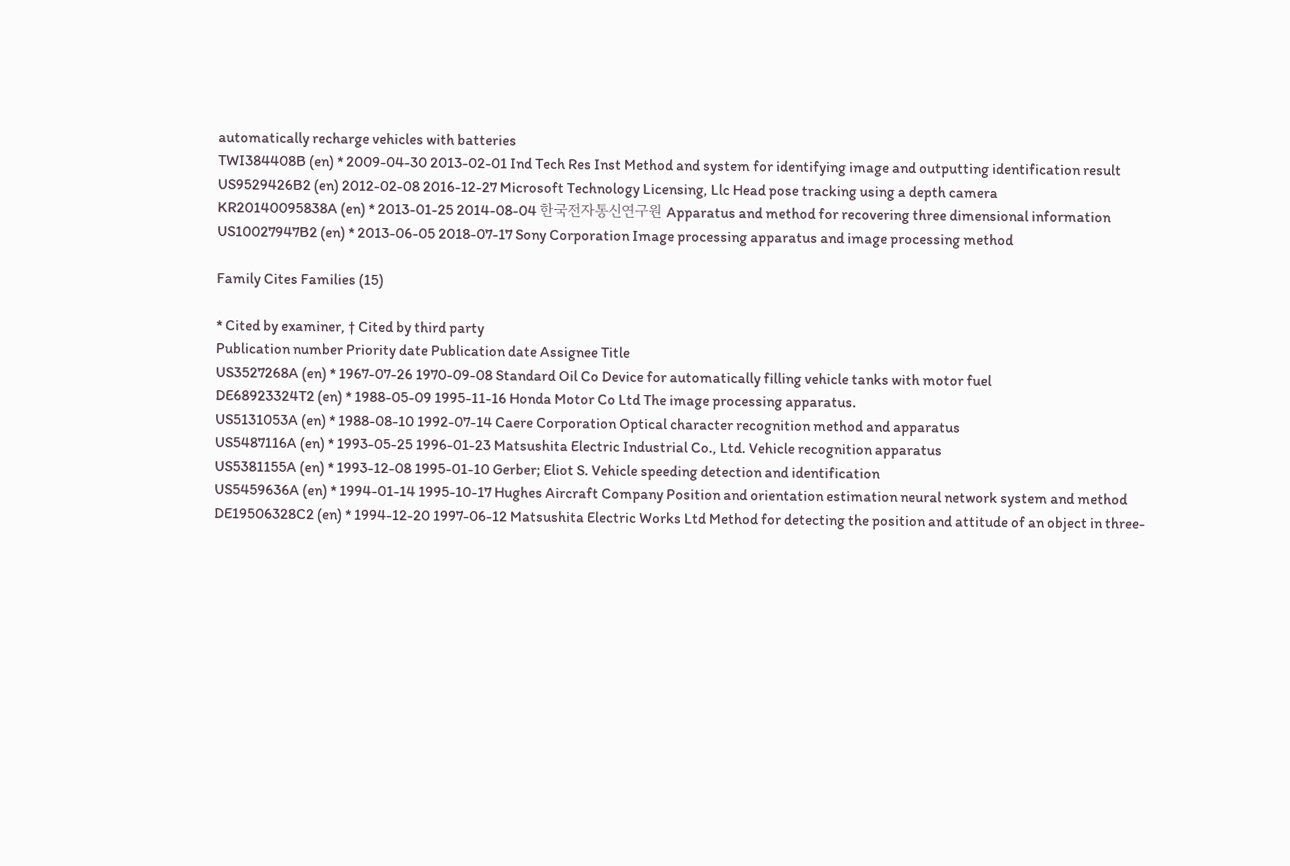automatically recharge vehicles with batteries
TWI384408B (en) * 2009-04-30 2013-02-01 Ind Tech Res Inst Method and system for identifying image and outputting identification result
US9529426B2 (en) 2012-02-08 2016-12-27 Microsoft Technology Licensing, Llc Head pose tracking using a depth camera
KR20140095838A (en) * 2013-01-25 2014-08-04 한국전자통신연구원 Apparatus and method for recovering three dimensional information
US10027947B2 (en) * 2013-06-05 2018-07-17 Sony Corporation Image processing apparatus and image processing method

Family Cites Families (15)

* Cited by examiner, † Cited by third party
Publication number Priority date Publication date Assignee Title
US3527268A (en) * 1967-07-26 1970-09-08 Standard Oil Co Device for automatically filling vehicle tanks with motor fuel
DE68923324T2 (en) * 1988-05-09 1995-11-16 Honda Motor Co Ltd The image processing apparatus.
US5131053A (en) * 1988-08-10 1992-07-14 Caere Corporation Optical character recognition method and apparatus
US5487116A (en) * 1993-05-25 1996-01-23 Matsushita Electric Industrial Co., Ltd. Vehicle recognition apparatus
US5381155A (en) * 1993-12-08 1995-01-10 Gerber; Eliot S. Vehicle speeding detection and identification
US5459636A (en) * 1994-01-14 1995-10-17 Hughes Aircraft Company Position and orientation estimation neural network system and method
DE19506328C2 (en) * 1994-12-20 1997-06-12 Matsushita Electric Works Ltd Method for detecting the position and attitude of an object in three-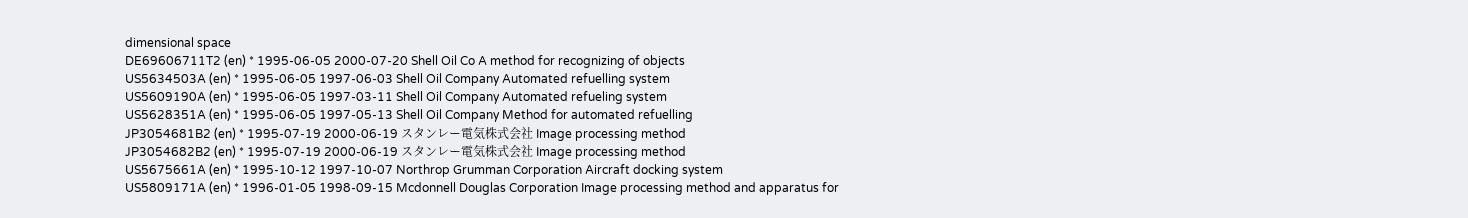dimensional space
DE69606711T2 (en) * 1995-06-05 2000-07-20 Shell Oil Co A method for recognizing of objects
US5634503A (en) * 1995-06-05 1997-06-03 Shell Oil Company Automated refuelling system
US5609190A (en) * 1995-06-05 1997-03-11 Shell Oil Company Automated refueling system
US5628351A (en) * 1995-06-05 1997-05-13 Shell Oil Company Method for automated refuelling
JP3054681B2 (en) * 1995-07-19 2000-06-19 スタンレー電気株式会社 Image processing method
JP3054682B2 (en) * 1995-07-19 2000-06-19 スタンレー電気株式会社 Image processing method
US5675661A (en) * 1995-10-12 1997-10-07 Northrop Grumman Corporation Aircraft docking system
US5809171A (en) * 1996-01-05 1998-09-15 Mcdonnell Douglas Corporation Image processing method and apparatus for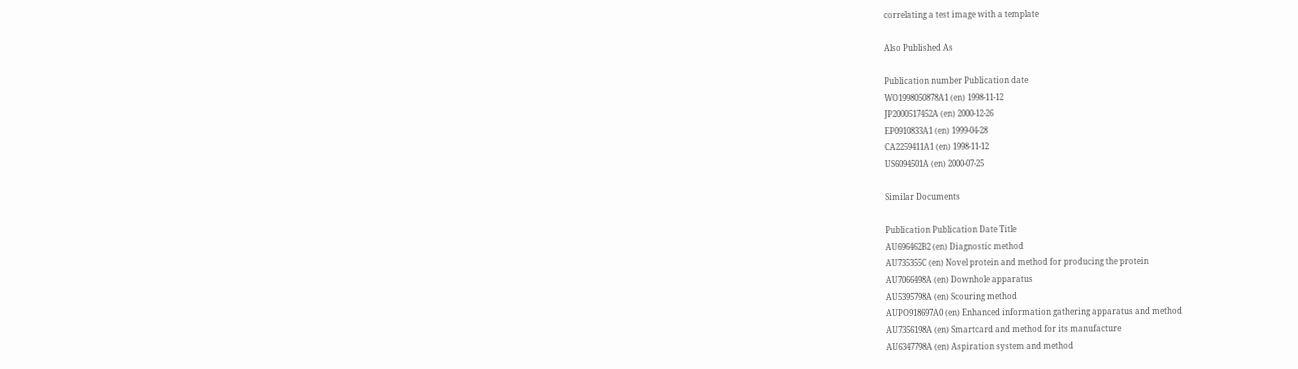correlating a test image with a template

Also Published As

Publication number Publication date
WO1998050878A1 (en) 1998-11-12
JP2000517452A (en) 2000-12-26
EP0910833A1 (en) 1999-04-28
CA2259411A1 (en) 1998-11-12
US6094501A (en) 2000-07-25

Similar Documents

Publication Publication Date Title
AU696462B2 (en) Diagnostic method
AU735355C (en) Novel protein and method for producing the protein
AU7066498A (en) Downhole apparatus
AU5395798A (en) Scouring method
AUPO918697A0 (en) Enhanced information gathering apparatus and method
AU7356198A (en) Smartcard and method for its manufacture
AU6347798A (en) Aspiration system and method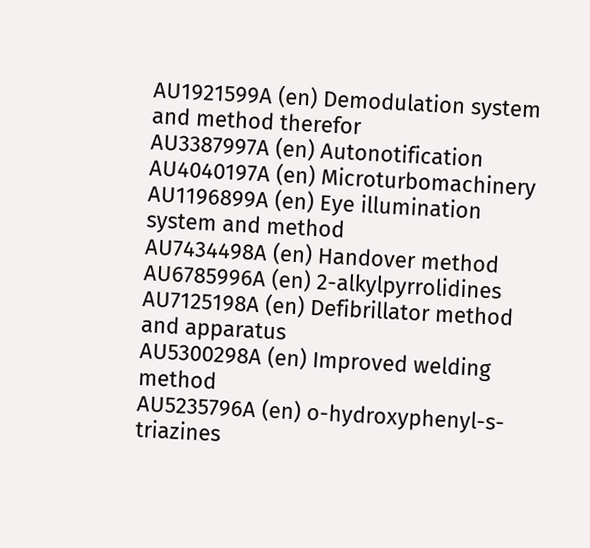AU1921599A (en) Demodulation system and method therefor
AU3387997A (en) Autonotification
AU4040197A (en) Microturbomachinery
AU1196899A (en) Eye illumination system and method
AU7434498A (en) Handover method
AU6785996A (en) 2-alkylpyrrolidines
AU7125198A (en) Defibrillator method and apparatus
AU5300298A (en) Improved welding method
AU5235796A (en) o-hydroxyphenyl-s-triazines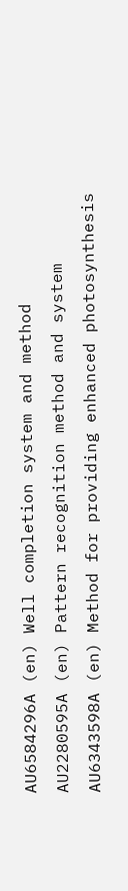AU6584296A (en) Well completion system and method
AU2280595A (en) Pattern recognition method and system
AU6343598A (en) Method for providing enhanced photosynthesis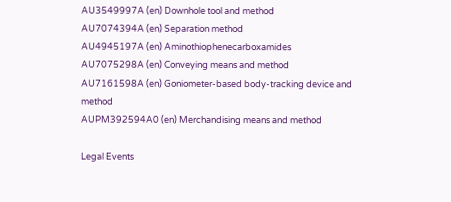AU3549997A (en) Downhole tool and method
AU7074394A (en) Separation method
AU4945197A (en) Aminothiophenecarboxamides
AU7075298A (en) Conveying means and method
AU7161598A (en) Goniometer-based body-tracking device and method
AUPM392594A0 (en) Merchandising means and method

Legal Events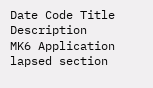Date Code Title Description
MK6 Application lapsed section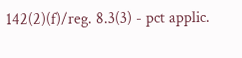142(2)(f)/reg. 8.3(3) - pct applic.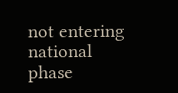not entering national phase